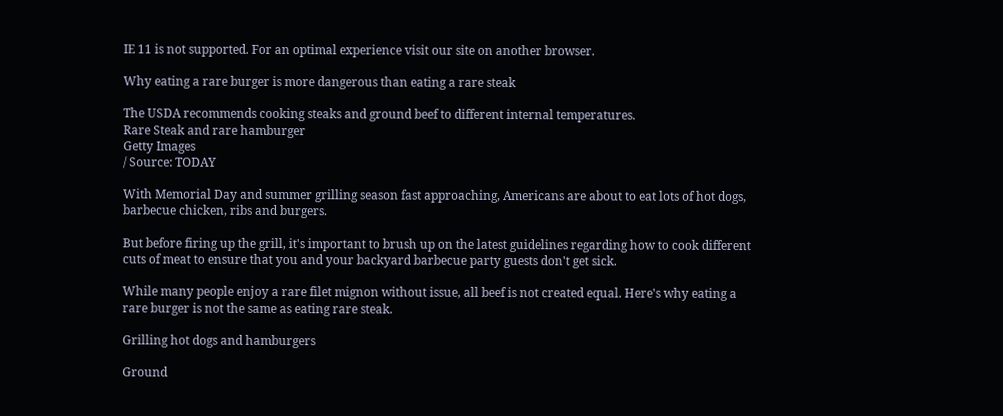IE 11 is not supported. For an optimal experience visit our site on another browser.

Why eating a rare burger is more dangerous than eating a rare steak

The USDA recommends cooking steaks and ground beef to different internal temperatures.
Rare Steak and rare hamburger
Getty Images
/ Source: TODAY

With Memorial Day and summer grilling season fast approaching, Americans are about to eat lots of hot dogs, barbecue chicken, ribs and burgers.

But before firing up the grill, it's important to brush up on the latest guidelines regarding how to cook different cuts of meat to ensure that you and your backyard barbecue party guests don't get sick.

While many people enjoy a rare filet mignon without issue, all beef is not created equal. Here's why eating a rare burger is not the same as eating rare steak.

Grilling hot dogs and hamburgers

Ground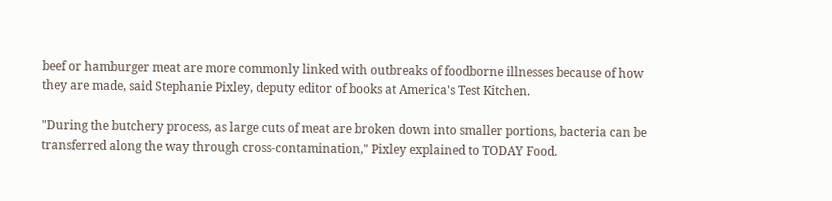beef or hamburger meat are more commonly linked with outbreaks of foodborne illnesses because of how they are made, said Stephanie Pixley, deputy editor of books at America's Test Kitchen.

"During the butchery process, as large cuts of meat are broken down into smaller portions, bacteria can be transferred along the way through cross-contamination," Pixley explained to TODAY Food.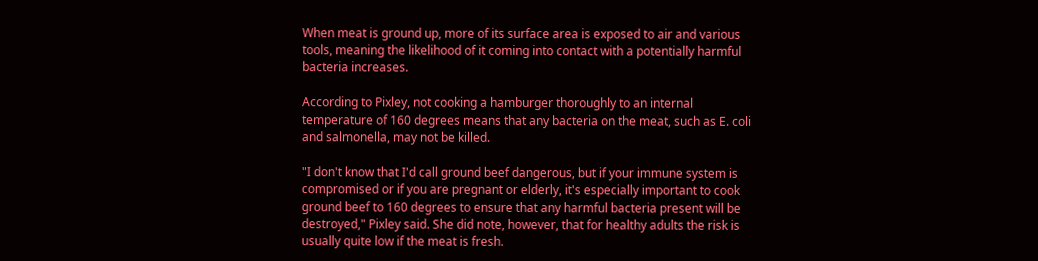When meat is ground up, more of its surface area is exposed to air and various tools, meaning the likelihood of it coming into contact with a potentially harmful bacteria increases.

According to Pixley, not cooking a hamburger thoroughly to an internal temperature of 160 degrees means that any bacteria on the meat, such as E. coli and salmonella, may not be killed.

"I don't know that I'd call ground beef dangerous, but if your immune system is compromised or if you are pregnant or elderly, it's especially important to cook ground beef to 160 degrees to ensure that any harmful bacteria present will be destroyed," Pixley said. She did note, however, that for healthy adults the risk is usually quite low if the meat is fresh.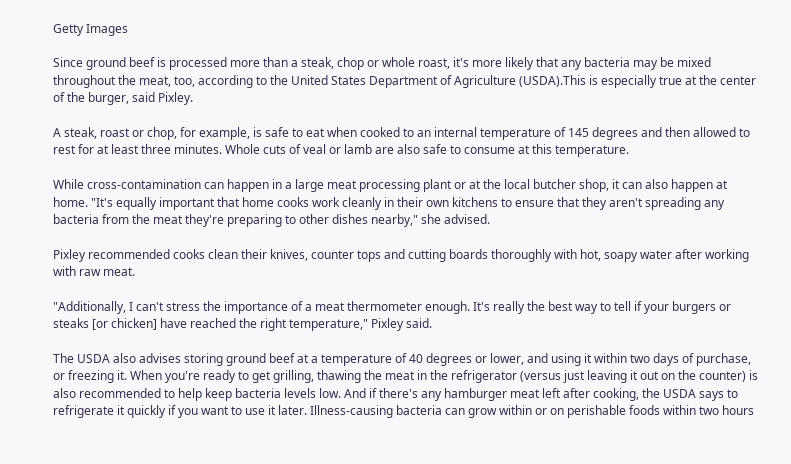Getty Images

Since ground beef is processed more than a steak, chop or whole roast, it's more likely that any bacteria may be mixed throughout the meat, too, according to the United States Department of Agriculture (USDA).This is especially true at the center of the burger, said Pixley.

A steak, roast or chop, for example, is safe to eat when cooked to an internal temperature of 145 degrees and then allowed to rest for at least three minutes. Whole cuts of veal or lamb are also safe to consume at this temperature.

While cross-contamination can happen in a large meat processing plant or at the local butcher shop, it can also happen at home. "It's equally important that home cooks work cleanly in their own kitchens to ensure that they aren't spreading any bacteria from the meat they're preparing to other dishes nearby," she advised.

Pixley recommended cooks clean their knives, counter tops and cutting boards thoroughly with hot, soapy water after working with raw meat.

"Additionally, I can't stress the importance of a meat thermometer enough. It's really the best way to tell if your burgers or steaks [or chicken] have reached the right temperature," Pixley said.

The USDA also advises storing ground beef at a temperature of 40 degrees or lower, and using it within two days of purchase, or freezing it. When you're ready to get grilling, thawing the meat in the refrigerator (versus just leaving it out on the counter) is also recommended to help keep bacteria levels low. And if there's any hamburger meat left after cooking, the USDA says to refrigerate it quickly if you want to use it later. Illness-causing bacteria can grow within or on perishable foods within two hours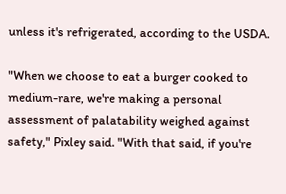unless it's refrigerated, according to the USDA.

"When we choose to eat a burger cooked to medium-rare, we're making a personal assessment of palatability weighed against safety," Pixley said. "With that said, if you're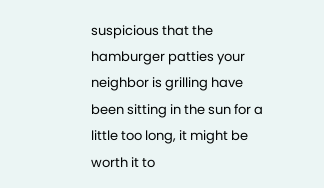suspicious that the hamburger patties your neighbor is grilling have been sitting in the sun for a little too long, it might be worth it to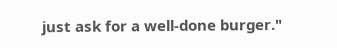just ask for a well-done burger."